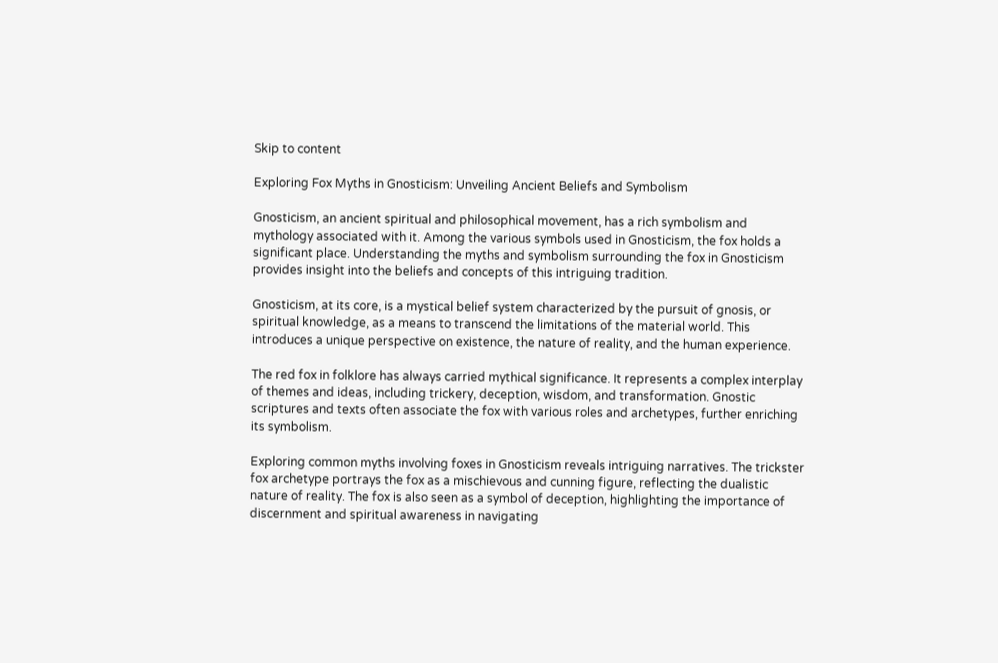Skip to content

Exploring Fox Myths in Gnosticism: Unveiling Ancient Beliefs and Symbolism

Gnosticism, an ancient spiritual and philosophical movement, has a rich symbolism and mythology associated with it. Among the various symbols used in Gnosticism, the fox holds a significant place. Understanding the myths and symbolism surrounding the fox in Gnosticism provides insight into the beliefs and concepts of this intriguing tradition.

Gnosticism, at its core, is a mystical belief system characterized by the pursuit of gnosis, or spiritual knowledge, as a means to transcend the limitations of the material world. This introduces a unique perspective on existence, the nature of reality, and the human experience.

The red fox in folklore has always carried mythical significance. It represents a complex interplay of themes and ideas, including trickery, deception, wisdom, and transformation. Gnostic scriptures and texts often associate the fox with various roles and archetypes, further enriching its symbolism.

Exploring common myths involving foxes in Gnosticism reveals intriguing narratives. The trickster fox archetype portrays the fox as a mischievous and cunning figure, reflecting the dualistic nature of reality. The fox is also seen as a symbol of deception, highlighting the importance of discernment and spiritual awareness in navigating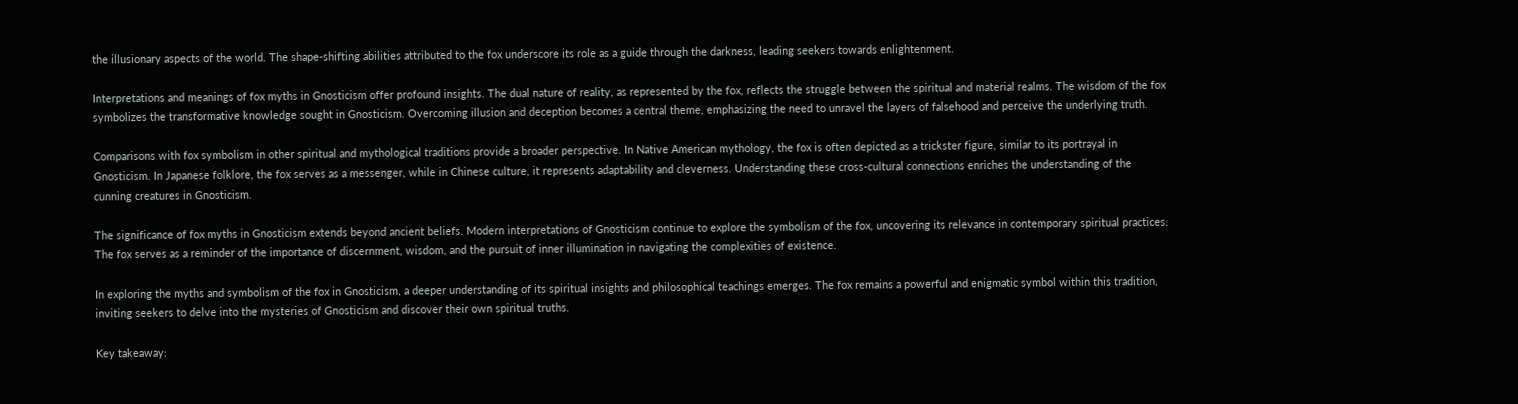the illusionary aspects of the world. The shape-shifting abilities attributed to the fox underscore its role as a guide through the darkness, leading seekers towards enlightenment.

Interpretations and meanings of fox myths in Gnosticism offer profound insights. The dual nature of reality, as represented by the fox, reflects the struggle between the spiritual and material realms. The wisdom of the fox symbolizes the transformative knowledge sought in Gnosticism. Overcoming illusion and deception becomes a central theme, emphasizing the need to unravel the layers of falsehood and perceive the underlying truth.

Comparisons with fox symbolism in other spiritual and mythological traditions provide a broader perspective. In Native American mythology, the fox is often depicted as a trickster figure, similar to its portrayal in Gnosticism. In Japanese folklore, the fox serves as a messenger, while in Chinese culture, it represents adaptability and cleverness. Understanding these cross-cultural connections enriches the understanding of the cunning creatures in Gnosticism.

The significance of fox myths in Gnosticism extends beyond ancient beliefs. Modern interpretations of Gnosticism continue to explore the symbolism of the fox, uncovering its relevance in contemporary spiritual practices. The fox serves as a reminder of the importance of discernment, wisdom, and the pursuit of inner illumination in navigating the complexities of existence.

In exploring the myths and symbolism of the fox in Gnosticism, a deeper understanding of its spiritual insights and philosophical teachings emerges. The fox remains a powerful and enigmatic symbol within this tradition, inviting seekers to delve into the mysteries of Gnosticism and discover their own spiritual truths.

Key takeaway: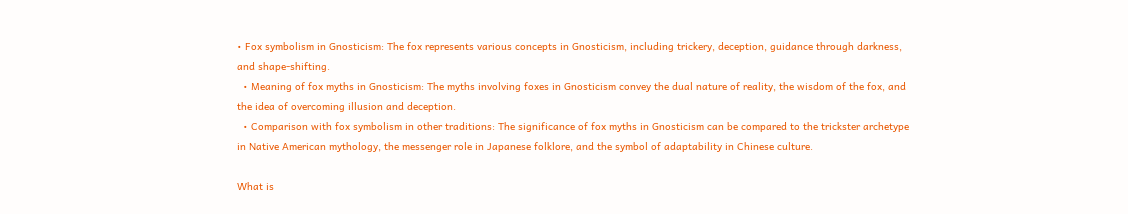• Fox symbolism in Gnosticism: The fox represents various concepts in Gnosticism, including trickery, deception, guidance through darkness, and shape-shifting.
  • Meaning of fox myths in Gnosticism: The myths involving foxes in Gnosticism convey the dual nature of reality, the wisdom of the fox, and the idea of overcoming illusion and deception.
  • Comparison with fox symbolism in other traditions: The significance of fox myths in Gnosticism can be compared to the trickster archetype in Native American mythology, the messenger role in Japanese folklore, and the symbol of adaptability in Chinese culture.

What is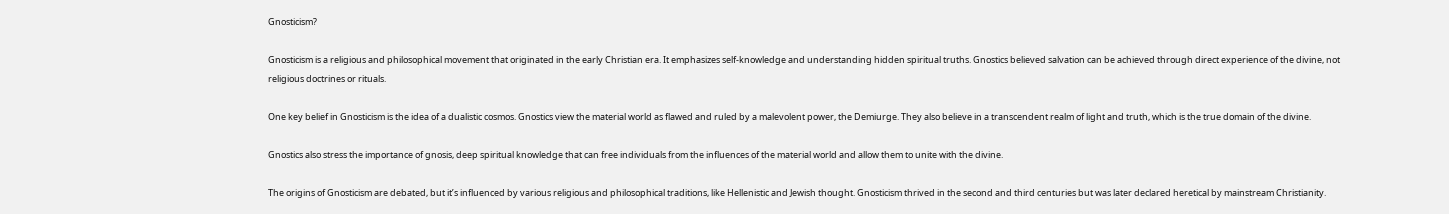Gnosticism?

Gnosticism is a religious and philosophical movement that originated in the early Christian era. It emphasizes self-knowledge and understanding hidden spiritual truths. Gnostics believed salvation can be achieved through direct experience of the divine, not religious doctrines or rituals.

One key belief in Gnosticism is the idea of a dualistic cosmos. Gnostics view the material world as flawed and ruled by a malevolent power, the Demiurge. They also believe in a transcendent realm of light and truth, which is the true domain of the divine.

Gnostics also stress the importance of gnosis, deep spiritual knowledge that can free individuals from the influences of the material world and allow them to unite with the divine.

The origins of Gnosticism are debated, but it’s influenced by various religious and philosophical traditions, like Hellenistic and Jewish thought. Gnosticism thrived in the second and third centuries but was later declared heretical by mainstream Christianity.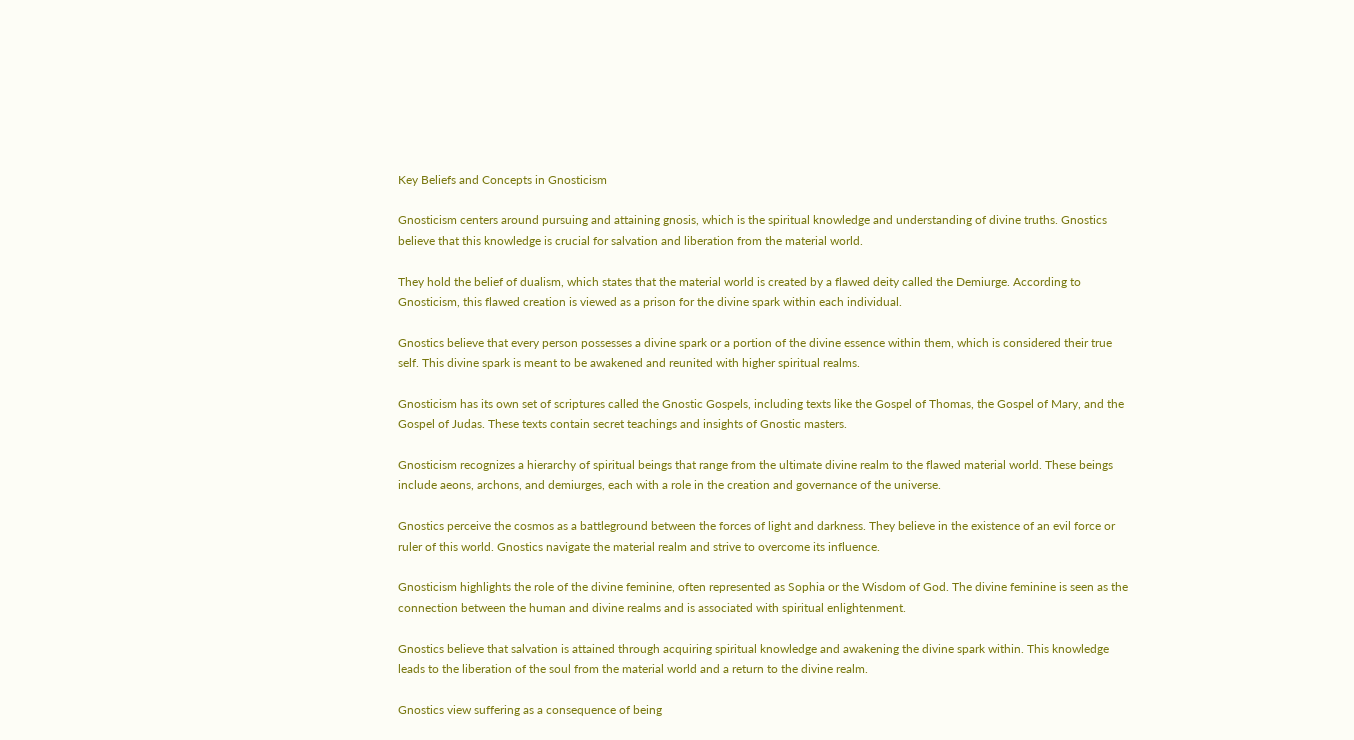Key Beliefs and Concepts in Gnosticism

Gnosticism centers around pursuing and attaining gnosis, which is the spiritual knowledge and understanding of divine truths. Gnostics believe that this knowledge is crucial for salvation and liberation from the material world.

They hold the belief of dualism, which states that the material world is created by a flawed deity called the Demiurge. According to Gnosticism, this flawed creation is viewed as a prison for the divine spark within each individual.

Gnostics believe that every person possesses a divine spark or a portion of the divine essence within them, which is considered their true self. This divine spark is meant to be awakened and reunited with higher spiritual realms.

Gnosticism has its own set of scriptures called the Gnostic Gospels, including texts like the Gospel of Thomas, the Gospel of Mary, and the Gospel of Judas. These texts contain secret teachings and insights of Gnostic masters.

Gnosticism recognizes a hierarchy of spiritual beings that range from the ultimate divine realm to the flawed material world. These beings include aeons, archons, and demiurges, each with a role in the creation and governance of the universe.

Gnostics perceive the cosmos as a battleground between the forces of light and darkness. They believe in the existence of an evil force or ruler of this world. Gnostics navigate the material realm and strive to overcome its influence.

Gnosticism highlights the role of the divine feminine, often represented as Sophia or the Wisdom of God. The divine feminine is seen as the connection between the human and divine realms and is associated with spiritual enlightenment.

Gnostics believe that salvation is attained through acquiring spiritual knowledge and awakening the divine spark within. This knowledge leads to the liberation of the soul from the material world and a return to the divine realm.

Gnostics view suffering as a consequence of being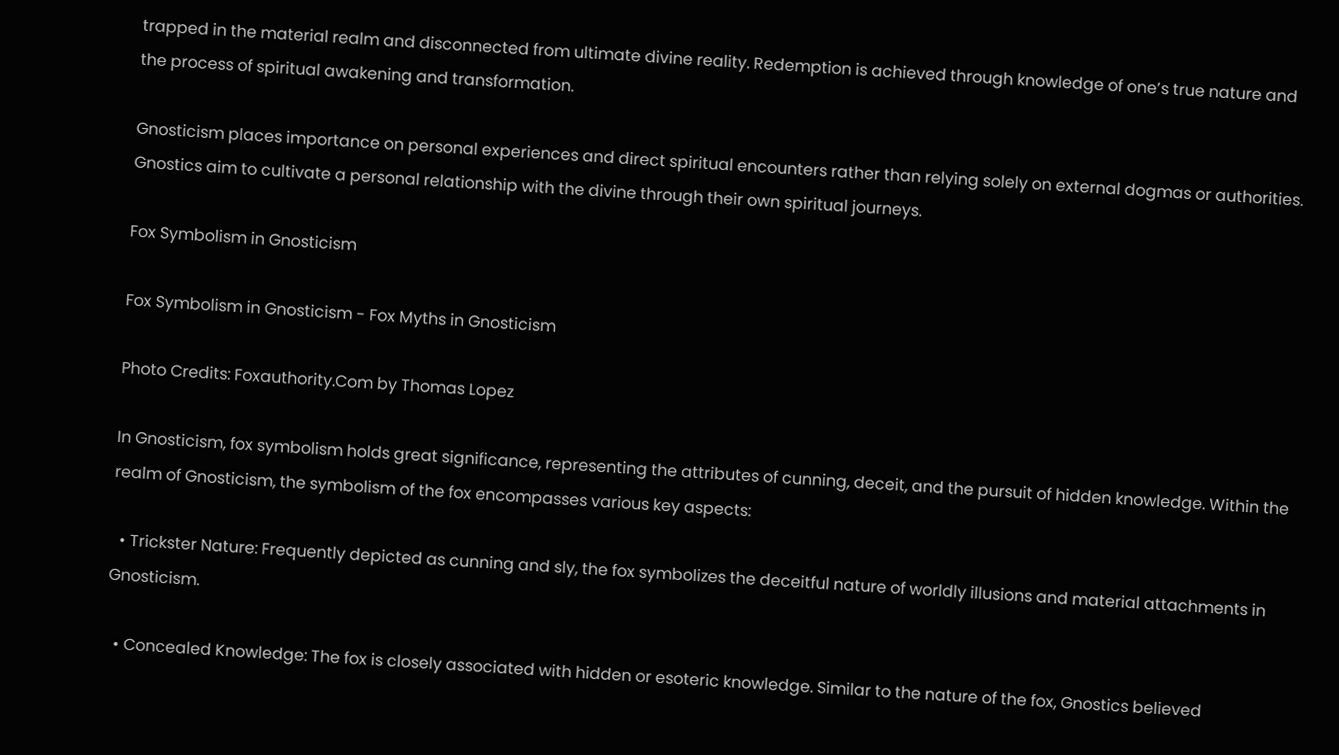trapped in the material realm and disconnected from ultimate divine reality. Redemption is achieved through knowledge of one’s true nature and the process of spiritual awakening and transformation.

Gnosticism places importance on personal experiences and direct spiritual encounters rather than relying solely on external dogmas or authorities. Gnostics aim to cultivate a personal relationship with the divine through their own spiritual journeys.

Fox Symbolism in Gnosticism

Fox Symbolism in Gnosticism - Fox Myths in Gnosticism

Photo Credits: Foxauthority.Com by Thomas Lopez

In Gnosticism, fox symbolism holds great significance, representing the attributes of cunning, deceit, and the pursuit of hidden knowledge. Within the realm of Gnosticism, the symbolism of the fox encompasses various key aspects:

  • Trickster Nature: Frequently depicted as cunning and sly, the fox symbolizes the deceitful nature of worldly illusions and material attachments in Gnosticism.

  • Concealed Knowledge: The fox is closely associated with hidden or esoteric knowledge. Similar to the nature of the fox, Gnostics believed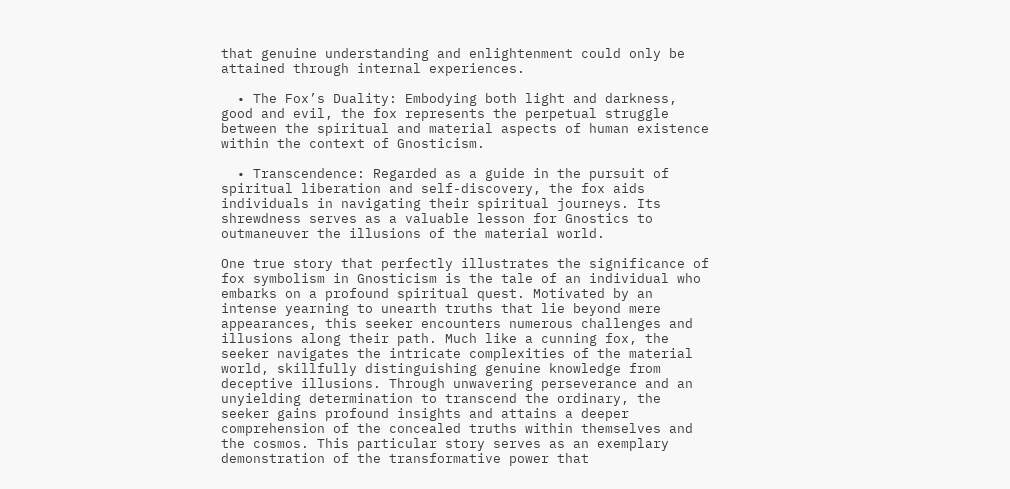that genuine understanding and enlightenment could only be attained through internal experiences.

  • The Fox’s Duality: Embodying both light and darkness, good and evil, the fox represents the perpetual struggle between the spiritual and material aspects of human existence within the context of Gnosticism.

  • Transcendence: Regarded as a guide in the pursuit of spiritual liberation and self-discovery, the fox aids individuals in navigating their spiritual journeys. Its shrewdness serves as a valuable lesson for Gnostics to outmaneuver the illusions of the material world.

One true story that perfectly illustrates the significance of fox symbolism in Gnosticism is the tale of an individual who embarks on a profound spiritual quest. Motivated by an intense yearning to unearth truths that lie beyond mere appearances, this seeker encounters numerous challenges and illusions along their path. Much like a cunning fox, the seeker navigates the intricate complexities of the material world, skillfully distinguishing genuine knowledge from deceptive illusions. Through unwavering perseverance and an unyielding determination to transcend the ordinary, the seeker gains profound insights and attains a deeper comprehension of the concealed truths within themselves and the cosmos. This particular story serves as an exemplary demonstration of the transformative power that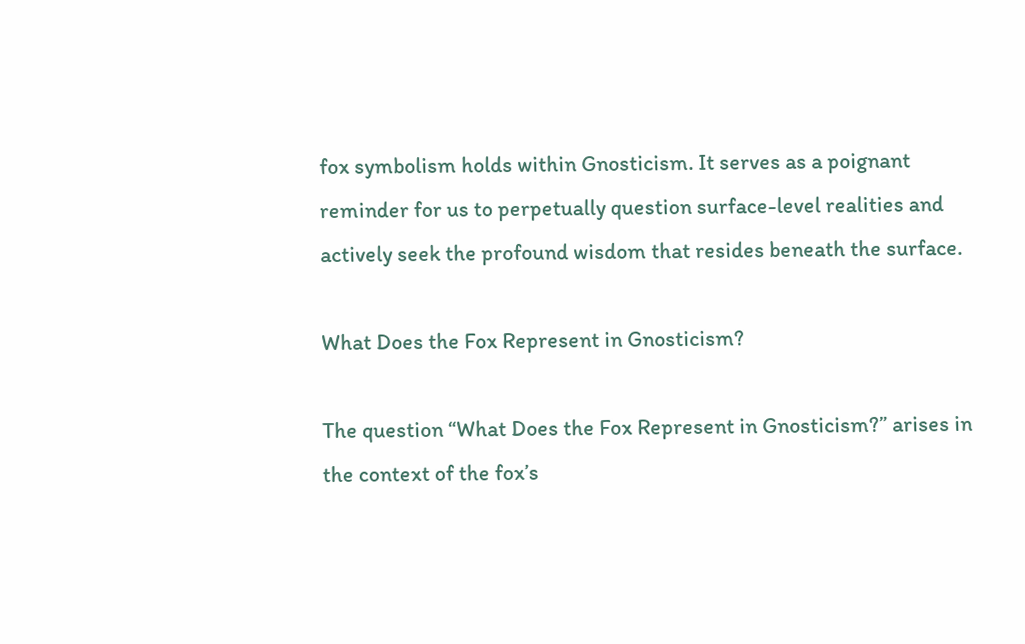fox symbolism holds within Gnosticism. It serves as a poignant reminder for us to perpetually question surface-level realities and actively seek the profound wisdom that resides beneath the surface.

What Does the Fox Represent in Gnosticism?

The question “What Does the Fox Represent in Gnosticism?” arises in the context of the fox’s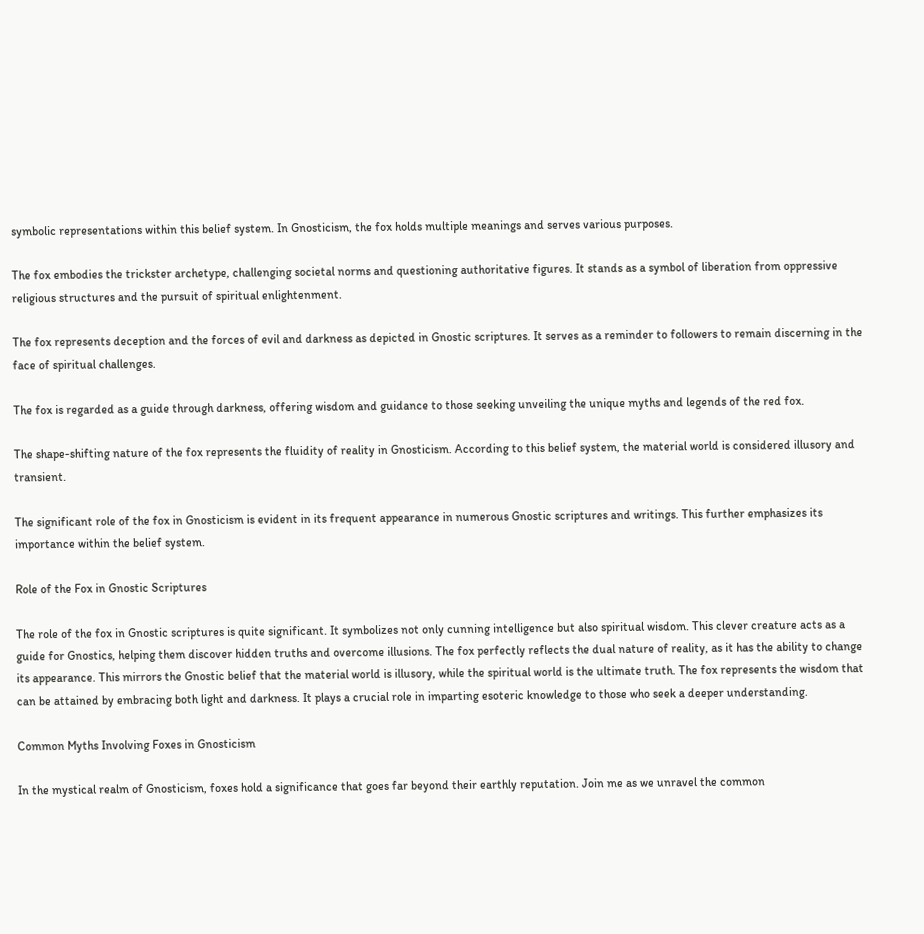symbolic representations within this belief system. In Gnosticism, the fox holds multiple meanings and serves various purposes.

The fox embodies the trickster archetype, challenging societal norms and questioning authoritative figures. It stands as a symbol of liberation from oppressive religious structures and the pursuit of spiritual enlightenment.

The fox represents deception and the forces of evil and darkness as depicted in Gnostic scriptures. It serves as a reminder to followers to remain discerning in the face of spiritual challenges.

The fox is regarded as a guide through darkness, offering wisdom and guidance to those seeking unveiling the unique myths and legends of the red fox.

The shape-shifting nature of the fox represents the fluidity of reality in Gnosticism. According to this belief system, the material world is considered illusory and transient.

The significant role of the fox in Gnosticism is evident in its frequent appearance in numerous Gnostic scriptures and writings. This further emphasizes its importance within the belief system.

Role of the Fox in Gnostic Scriptures

The role of the fox in Gnostic scriptures is quite significant. It symbolizes not only cunning intelligence but also spiritual wisdom. This clever creature acts as a guide for Gnostics, helping them discover hidden truths and overcome illusions. The fox perfectly reflects the dual nature of reality, as it has the ability to change its appearance. This mirrors the Gnostic belief that the material world is illusory, while the spiritual world is the ultimate truth. The fox represents the wisdom that can be attained by embracing both light and darkness. It plays a crucial role in imparting esoteric knowledge to those who seek a deeper understanding.

Common Myths Involving Foxes in Gnosticism

In the mystical realm of Gnosticism, foxes hold a significance that goes far beyond their earthly reputation. Join me as we unravel the common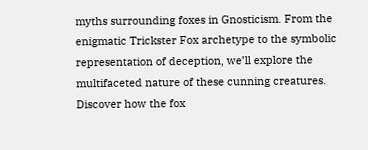myths surrounding foxes in Gnosticism. From the enigmatic Trickster Fox archetype to the symbolic representation of deception, we’ll explore the multifaceted nature of these cunning creatures. Discover how the fox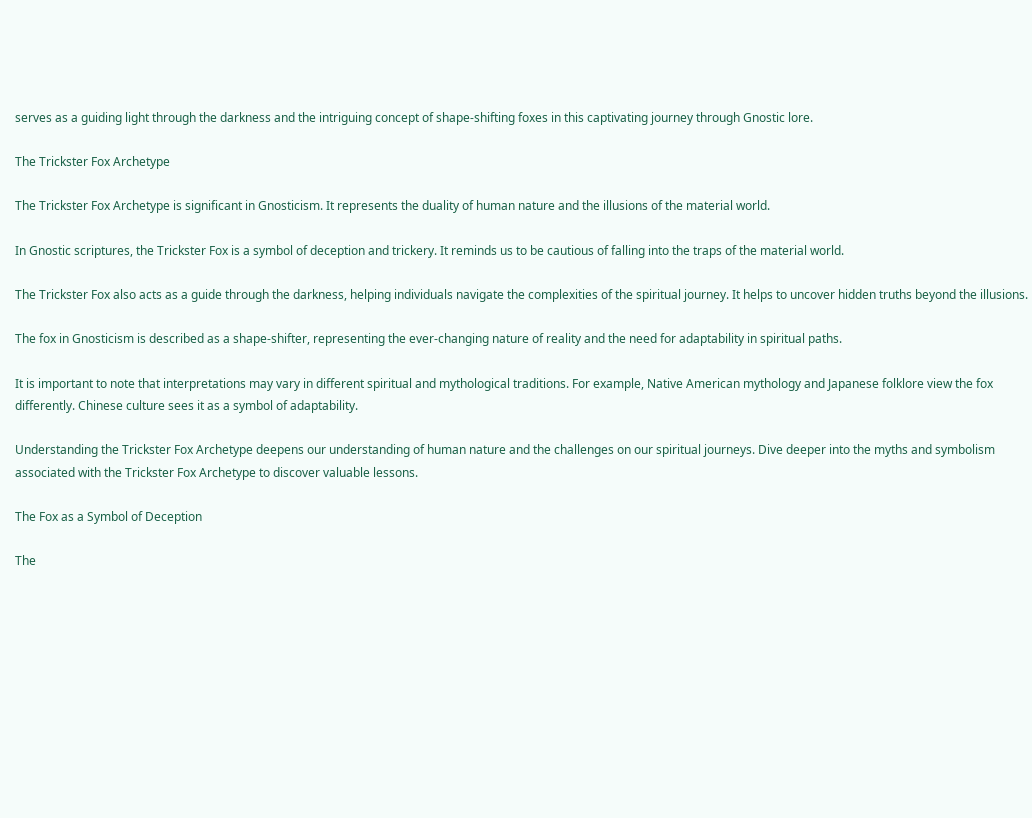serves as a guiding light through the darkness and the intriguing concept of shape-shifting foxes in this captivating journey through Gnostic lore.

The Trickster Fox Archetype

The Trickster Fox Archetype is significant in Gnosticism. It represents the duality of human nature and the illusions of the material world.

In Gnostic scriptures, the Trickster Fox is a symbol of deception and trickery. It reminds us to be cautious of falling into the traps of the material world.

The Trickster Fox also acts as a guide through the darkness, helping individuals navigate the complexities of the spiritual journey. It helps to uncover hidden truths beyond the illusions.

The fox in Gnosticism is described as a shape-shifter, representing the ever-changing nature of reality and the need for adaptability in spiritual paths.

It is important to note that interpretations may vary in different spiritual and mythological traditions. For example, Native American mythology and Japanese folklore view the fox differently. Chinese culture sees it as a symbol of adaptability.

Understanding the Trickster Fox Archetype deepens our understanding of human nature and the challenges on our spiritual journeys. Dive deeper into the myths and symbolism associated with the Trickster Fox Archetype to discover valuable lessons.

The Fox as a Symbol of Deception

The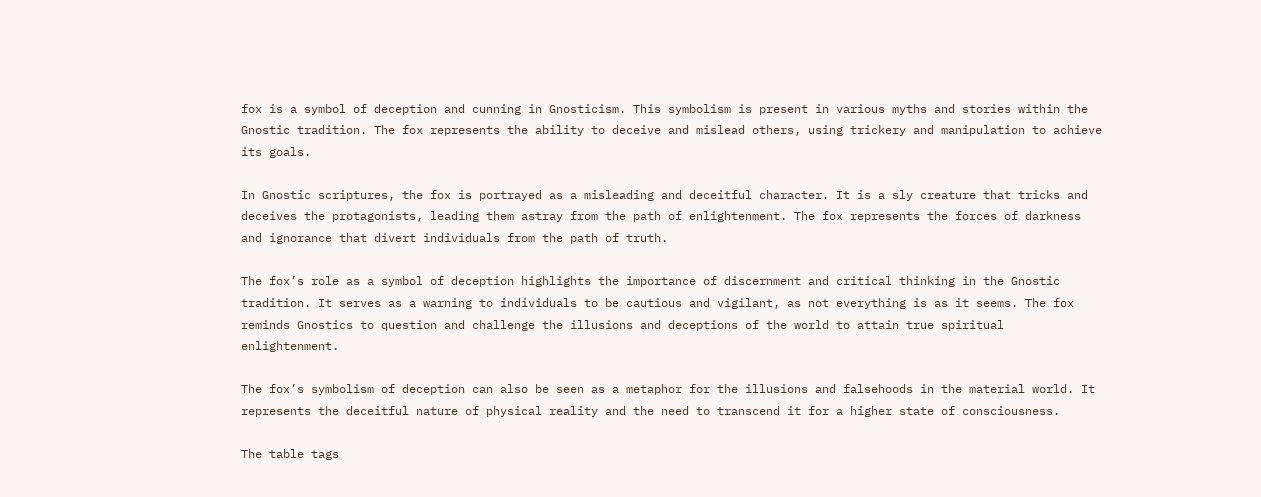fox is a symbol of deception and cunning in Gnosticism. This symbolism is present in various myths and stories within the Gnostic tradition. The fox represents the ability to deceive and mislead others, using trickery and manipulation to achieve its goals.

In Gnostic scriptures, the fox is portrayed as a misleading and deceitful character. It is a sly creature that tricks and deceives the protagonists, leading them astray from the path of enlightenment. The fox represents the forces of darkness and ignorance that divert individuals from the path of truth.

The fox’s role as a symbol of deception highlights the importance of discernment and critical thinking in the Gnostic tradition. It serves as a warning to individuals to be cautious and vigilant, as not everything is as it seems. The fox reminds Gnostics to question and challenge the illusions and deceptions of the world to attain true spiritual enlightenment.

The fox’s symbolism of deception can also be seen as a metaphor for the illusions and falsehoods in the material world. It represents the deceitful nature of physical reality and the need to transcend it for a higher state of consciousness.

The table tags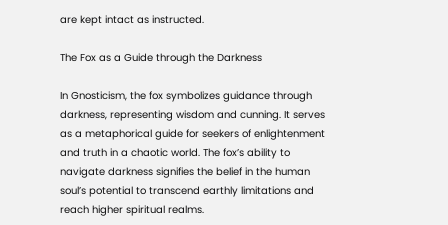are kept intact as instructed.

The Fox as a Guide through the Darkness

In Gnosticism, the fox symbolizes guidance through darkness, representing wisdom and cunning. It serves as a metaphorical guide for seekers of enlightenment and truth in a chaotic world. The fox’s ability to navigate darkness signifies the belief in the human soul’s potential to transcend earthly limitations and reach higher spiritual realms.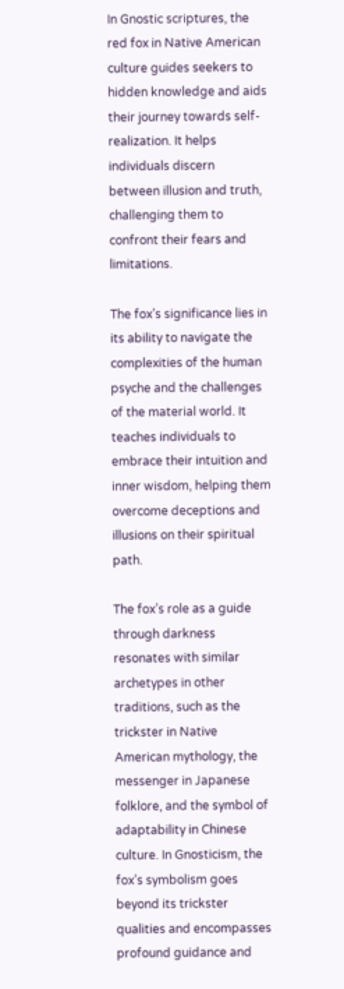In Gnostic scriptures, the red fox in Native American culture guides seekers to hidden knowledge and aids their journey towards self-realization. It helps individuals discern between illusion and truth, challenging them to confront their fears and limitations.

The fox’s significance lies in its ability to navigate the complexities of the human psyche and the challenges of the material world. It teaches individuals to embrace their intuition and inner wisdom, helping them overcome deceptions and illusions on their spiritual path.

The fox’s role as a guide through darkness resonates with similar archetypes in other traditions, such as the trickster in Native American mythology, the messenger in Japanese folklore, and the symbol of adaptability in Chinese culture. In Gnosticism, the fox’s symbolism goes beyond its trickster qualities and encompasses profound guidance and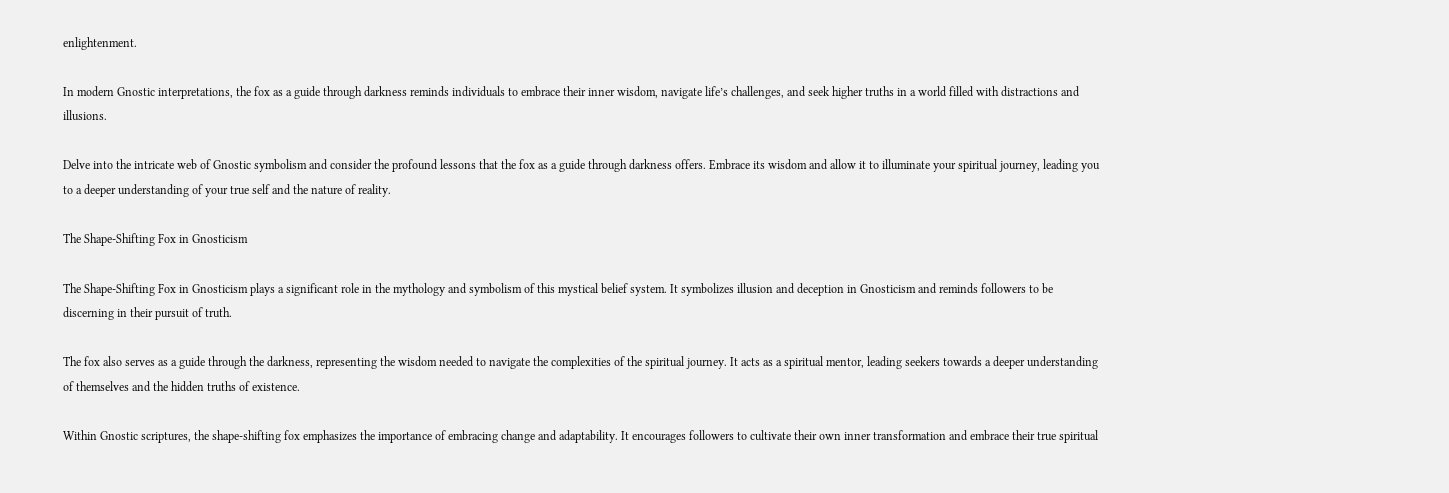enlightenment.

In modern Gnostic interpretations, the fox as a guide through darkness reminds individuals to embrace their inner wisdom, navigate life’s challenges, and seek higher truths in a world filled with distractions and illusions.

Delve into the intricate web of Gnostic symbolism and consider the profound lessons that the fox as a guide through darkness offers. Embrace its wisdom and allow it to illuminate your spiritual journey, leading you to a deeper understanding of your true self and the nature of reality.

The Shape-Shifting Fox in Gnosticism

The Shape-Shifting Fox in Gnosticism plays a significant role in the mythology and symbolism of this mystical belief system. It symbolizes illusion and deception in Gnosticism and reminds followers to be discerning in their pursuit of truth.

The fox also serves as a guide through the darkness, representing the wisdom needed to navigate the complexities of the spiritual journey. It acts as a spiritual mentor, leading seekers towards a deeper understanding of themselves and the hidden truths of existence.

Within Gnostic scriptures, the shape-shifting fox emphasizes the importance of embracing change and adaptability. It encourages followers to cultivate their own inner transformation and embrace their true spiritual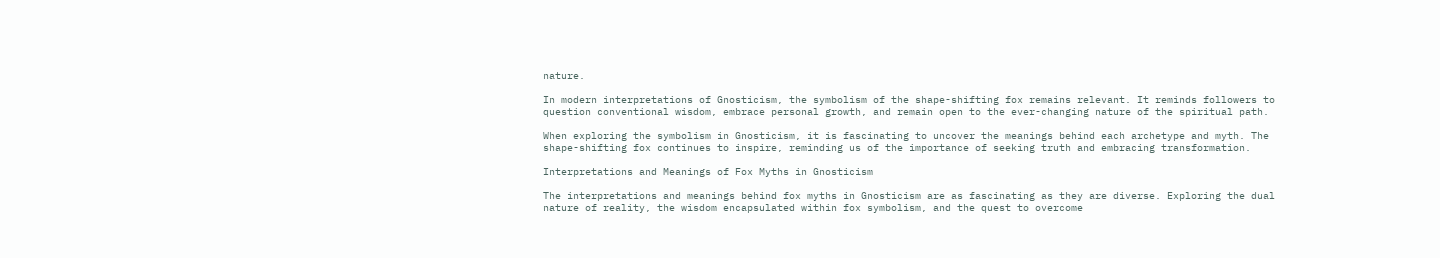nature.

In modern interpretations of Gnosticism, the symbolism of the shape-shifting fox remains relevant. It reminds followers to question conventional wisdom, embrace personal growth, and remain open to the ever-changing nature of the spiritual path.

When exploring the symbolism in Gnosticism, it is fascinating to uncover the meanings behind each archetype and myth. The shape-shifting fox continues to inspire, reminding us of the importance of seeking truth and embracing transformation.

Interpretations and Meanings of Fox Myths in Gnosticism

The interpretations and meanings behind fox myths in Gnosticism are as fascinating as they are diverse. Exploring the dual nature of reality, the wisdom encapsulated within fox symbolism, and the quest to overcome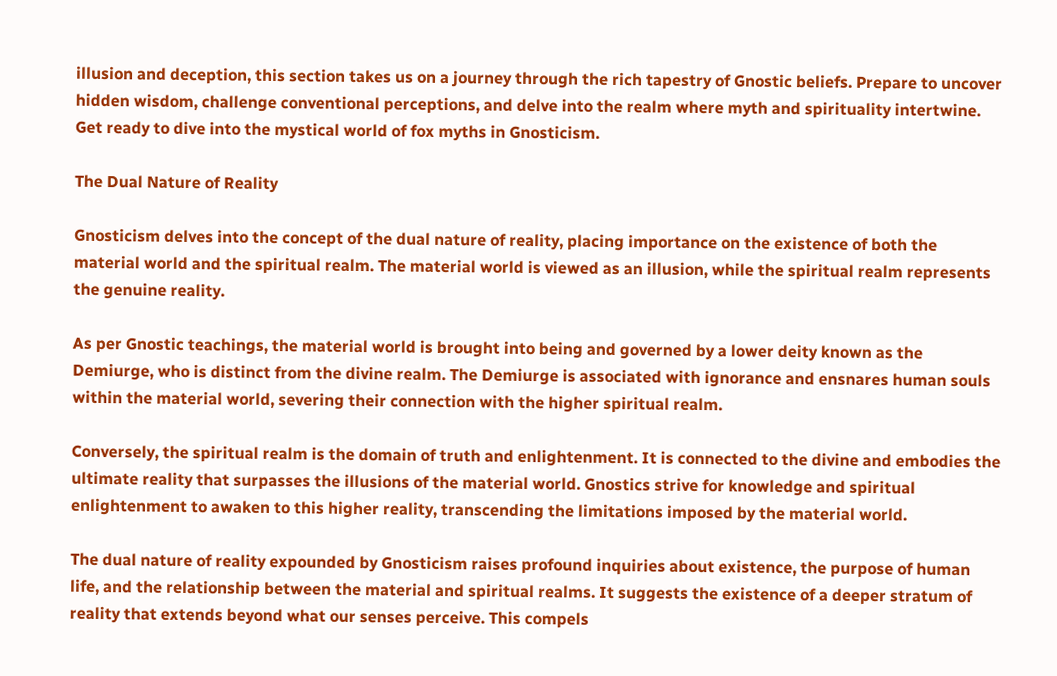illusion and deception, this section takes us on a journey through the rich tapestry of Gnostic beliefs. Prepare to uncover hidden wisdom, challenge conventional perceptions, and delve into the realm where myth and spirituality intertwine. Get ready to dive into the mystical world of fox myths in Gnosticism.

The Dual Nature of Reality

Gnosticism delves into the concept of the dual nature of reality, placing importance on the existence of both the material world and the spiritual realm. The material world is viewed as an illusion, while the spiritual realm represents the genuine reality.

As per Gnostic teachings, the material world is brought into being and governed by a lower deity known as the Demiurge, who is distinct from the divine realm. The Demiurge is associated with ignorance and ensnares human souls within the material world, severing their connection with the higher spiritual realm.

Conversely, the spiritual realm is the domain of truth and enlightenment. It is connected to the divine and embodies the ultimate reality that surpasses the illusions of the material world. Gnostics strive for knowledge and spiritual enlightenment to awaken to this higher reality, transcending the limitations imposed by the material world.

The dual nature of reality expounded by Gnosticism raises profound inquiries about existence, the purpose of human life, and the relationship between the material and spiritual realms. It suggests the existence of a deeper stratum of reality that extends beyond what our senses perceive. This compels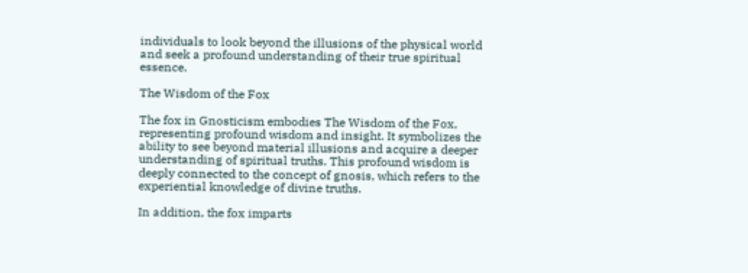individuals to look beyond the illusions of the physical world and seek a profound understanding of their true spiritual essence.

The Wisdom of the Fox

The fox in Gnosticism embodies The Wisdom of the Fox, representing profound wisdom and insight. It symbolizes the ability to see beyond material illusions and acquire a deeper understanding of spiritual truths. This profound wisdom is deeply connected to the concept of gnosis, which refers to the experiential knowledge of divine truths.

In addition, the fox imparts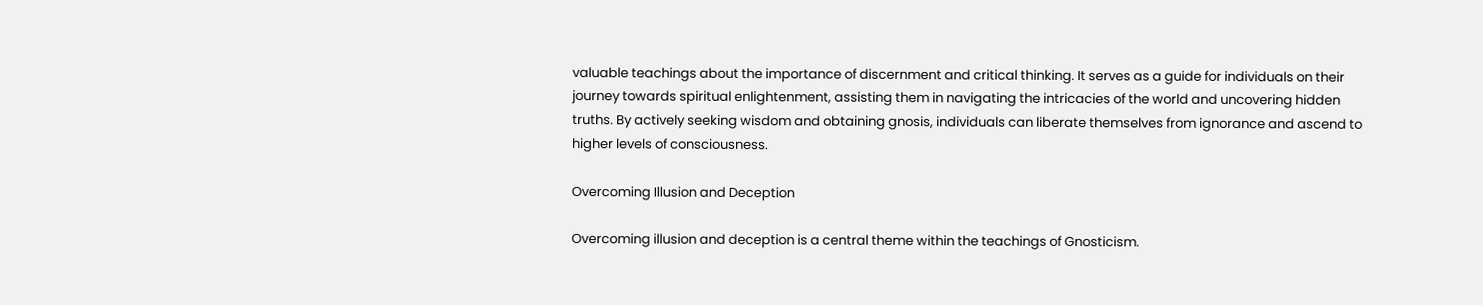valuable teachings about the importance of discernment and critical thinking. It serves as a guide for individuals on their journey towards spiritual enlightenment, assisting them in navigating the intricacies of the world and uncovering hidden truths. By actively seeking wisdom and obtaining gnosis, individuals can liberate themselves from ignorance and ascend to higher levels of consciousness.

Overcoming Illusion and Deception

Overcoming illusion and deception is a central theme within the teachings of Gnosticism.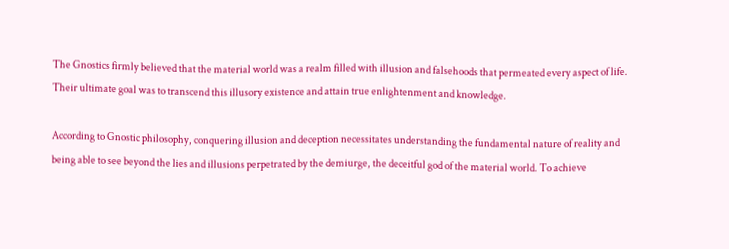The Gnostics firmly believed that the material world was a realm filled with illusion and falsehoods that permeated every aspect of life. Their ultimate goal was to transcend this illusory existence and attain true enlightenment and knowledge.

According to Gnostic philosophy, conquering illusion and deception necessitates understanding the fundamental nature of reality and being able to see beyond the lies and illusions perpetrated by the demiurge, the deceitful god of the material world. To achieve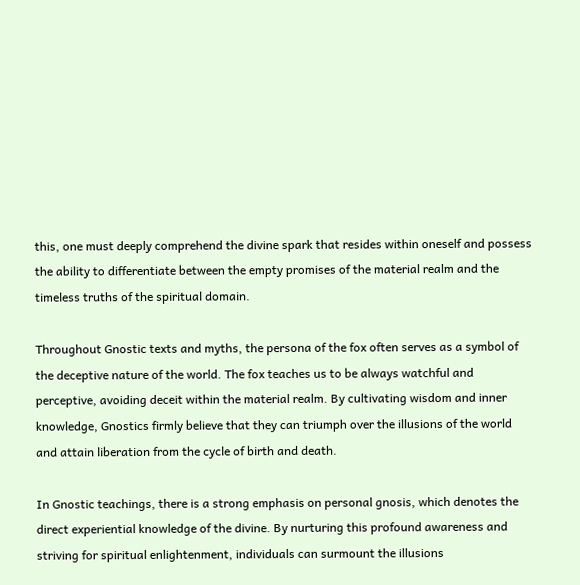this, one must deeply comprehend the divine spark that resides within oneself and possess the ability to differentiate between the empty promises of the material realm and the timeless truths of the spiritual domain.

Throughout Gnostic texts and myths, the persona of the fox often serves as a symbol of the deceptive nature of the world. The fox teaches us to be always watchful and perceptive, avoiding deceit within the material realm. By cultivating wisdom and inner knowledge, Gnostics firmly believe that they can triumph over the illusions of the world and attain liberation from the cycle of birth and death.

In Gnostic teachings, there is a strong emphasis on personal gnosis, which denotes the direct experiential knowledge of the divine. By nurturing this profound awareness and striving for spiritual enlightenment, individuals can surmount the illusions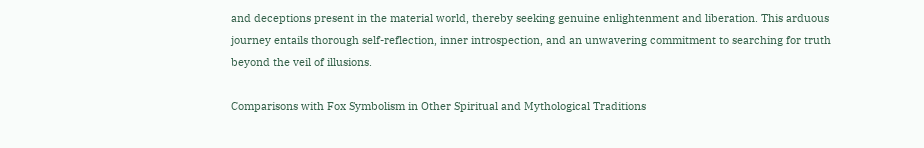and deceptions present in the material world, thereby seeking genuine enlightenment and liberation. This arduous journey entails thorough self-reflection, inner introspection, and an unwavering commitment to searching for truth beyond the veil of illusions.

Comparisons with Fox Symbolism in Other Spiritual and Mythological Traditions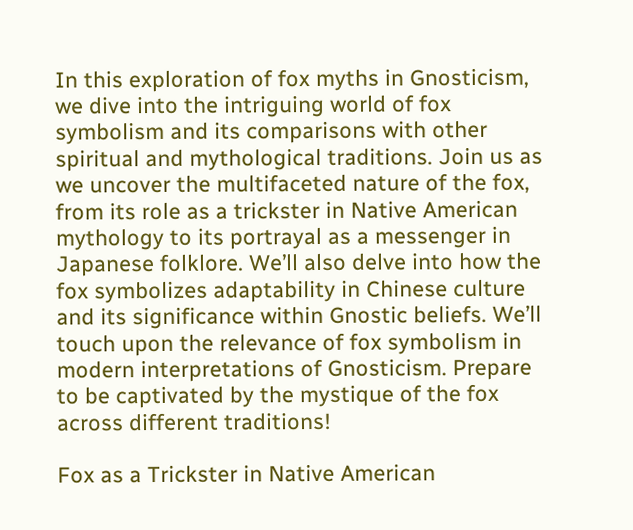In this exploration of fox myths in Gnosticism, we dive into the intriguing world of fox symbolism and its comparisons with other spiritual and mythological traditions. Join us as we uncover the multifaceted nature of the fox, from its role as a trickster in Native American mythology to its portrayal as a messenger in Japanese folklore. We’ll also delve into how the fox symbolizes adaptability in Chinese culture and its significance within Gnostic beliefs. We’ll touch upon the relevance of fox symbolism in modern interpretations of Gnosticism. Prepare to be captivated by the mystique of the fox across different traditions!

Fox as a Trickster in Native American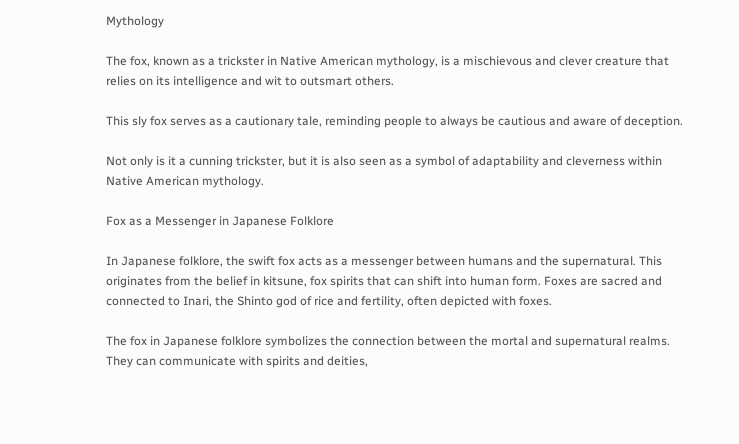Mythology

The fox, known as a trickster in Native American mythology, is a mischievous and clever creature that relies on its intelligence and wit to outsmart others.

This sly fox serves as a cautionary tale, reminding people to always be cautious and aware of deception.

Not only is it a cunning trickster, but it is also seen as a symbol of adaptability and cleverness within Native American mythology.

Fox as a Messenger in Japanese Folklore

In Japanese folklore, the swift fox acts as a messenger between humans and the supernatural. This originates from the belief in kitsune, fox spirits that can shift into human form. Foxes are sacred and connected to Inari, the Shinto god of rice and fertility, often depicted with foxes.

The fox in Japanese folklore symbolizes the connection between the mortal and supernatural realms. They can communicate with spirits and deities,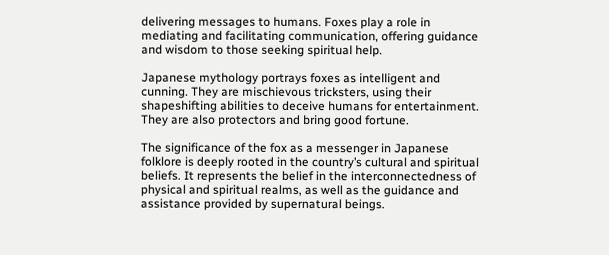delivering messages to humans. Foxes play a role in mediating and facilitating communication, offering guidance and wisdom to those seeking spiritual help.

Japanese mythology portrays foxes as intelligent and cunning. They are mischievous tricksters, using their shapeshifting abilities to deceive humans for entertainment. They are also protectors and bring good fortune.

The significance of the fox as a messenger in Japanese folklore is deeply rooted in the country’s cultural and spiritual beliefs. It represents the belief in the interconnectedness of physical and spiritual realms, as well as the guidance and assistance provided by supernatural beings.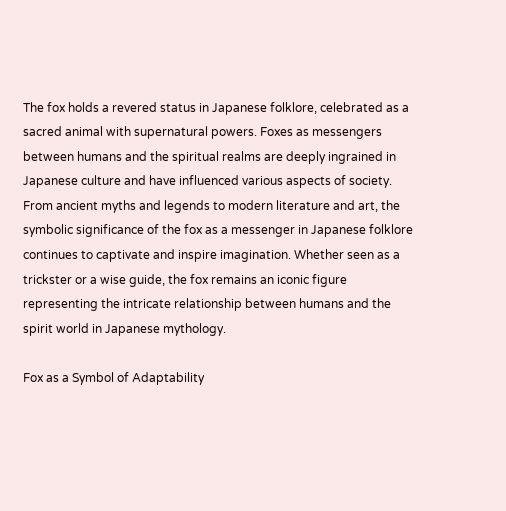The fox holds a revered status in Japanese folklore, celebrated as a sacred animal with supernatural powers. Foxes as messengers between humans and the spiritual realms are deeply ingrained in Japanese culture and have influenced various aspects of society. From ancient myths and legends to modern literature and art, the symbolic significance of the fox as a messenger in Japanese folklore continues to captivate and inspire imagination. Whether seen as a trickster or a wise guide, the fox remains an iconic figure representing the intricate relationship between humans and the spirit world in Japanese mythology.

Fox as a Symbol of Adaptability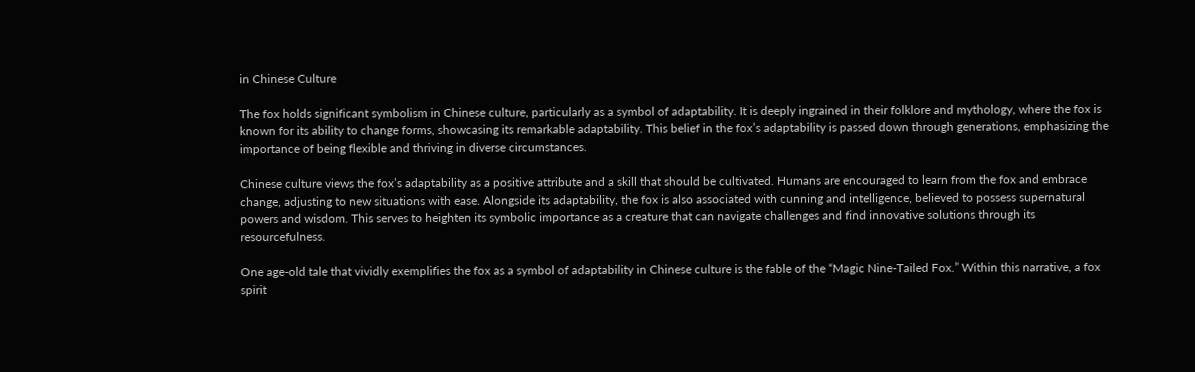in Chinese Culture

The fox holds significant symbolism in Chinese culture, particularly as a symbol of adaptability. It is deeply ingrained in their folklore and mythology, where the fox is known for its ability to change forms, showcasing its remarkable adaptability. This belief in the fox’s adaptability is passed down through generations, emphasizing the importance of being flexible and thriving in diverse circumstances.

Chinese culture views the fox’s adaptability as a positive attribute and a skill that should be cultivated. Humans are encouraged to learn from the fox and embrace change, adjusting to new situations with ease. Alongside its adaptability, the fox is also associated with cunning and intelligence, believed to possess supernatural powers and wisdom. This serves to heighten its symbolic importance as a creature that can navigate challenges and find innovative solutions through its resourcefulness.

One age-old tale that vividly exemplifies the fox as a symbol of adaptability in Chinese culture is the fable of the “Magic Nine-Tailed Fox.” Within this narrative, a fox spirit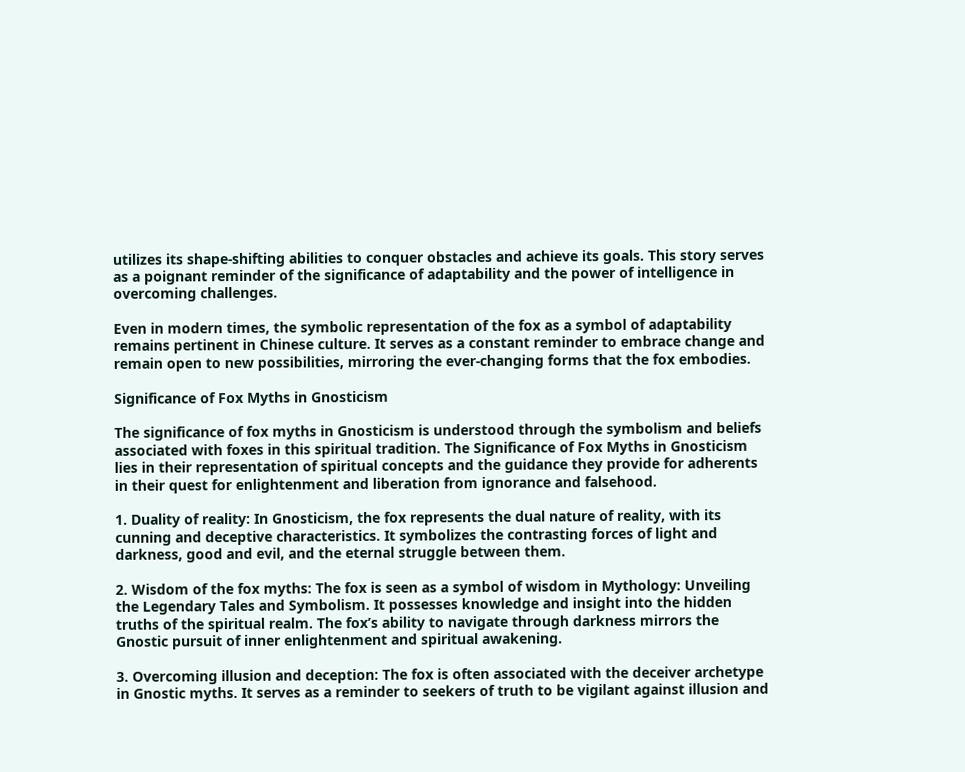utilizes its shape-shifting abilities to conquer obstacles and achieve its goals. This story serves as a poignant reminder of the significance of adaptability and the power of intelligence in overcoming challenges.

Even in modern times, the symbolic representation of the fox as a symbol of adaptability remains pertinent in Chinese culture. It serves as a constant reminder to embrace change and remain open to new possibilities, mirroring the ever-changing forms that the fox embodies.

Significance of Fox Myths in Gnosticism

The significance of fox myths in Gnosticism is understood through the symbolism and beliefs associated with foxes in this spiritual tradition. The Significance of Fox Myths in Gnosticism lies in their representation of spiritual concepts and the guidance they provide for adherents in their quest for enlightenment and liberation from ignorance and falsehood.

1. Duality of reality: In Gnosticism, the fox represents the dual nature of reality, with its cunning and deceptive characteristics. It symbolizes the contrasting forces of light and darkness, good and evil, and the eternal struggle between them.

2. Wisdom of the fox myths: The fox is seen as a symbol of wisdom in Mythology: Unveiling the Legendary Tales and Symbolism. It possesses knowledge and insight into the hidden truths of the spiritual realm. The fox’s ability to navigate through darkness mirrors the Gnostic pursuit of inner enlightenment and spiritual awakening.

3. Overcoming illusion and deception: The fox is often associated with the deceiver archetype in Gnostic myths. It serves as a reminder to seekers of truth to be vigilant against illusion and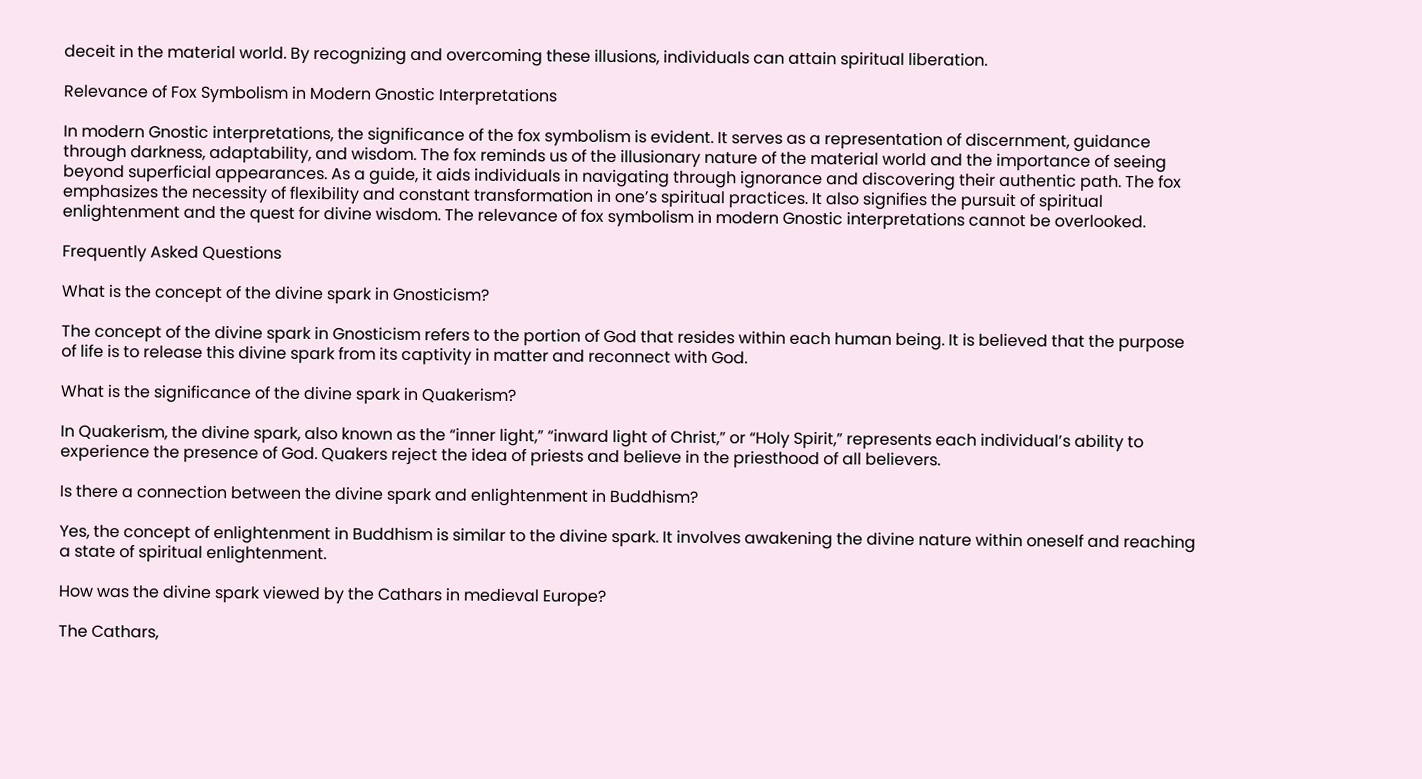deceit in the material world. By recognizing and overcoming these illusions, individuals can attain spiritual liberation.

Relevance of Fox Symbolism in Modern Gnostic Interpretations

In modern Gnostic interpretations, the significance of the fox symbolism is evident. It serves as a representation of discernment, guidance through darkness, adaptability, and wisdom. The fox reminds us of the illusionary nature of the material world and the importance of seeing beyond superficial appearances. As a guide, it aids individuals in navigating through ignorance and discovering their authentic path. The fox emphasizes the necessity of flexibility and constant transformation in one’s spiritual practices. It also signifies the pursuit of spiritual enlightenment and the quest for divine wisdom. The relevance of fox symbolism in modern Gnostic interpretations cannot be overlooked.

Frequently Asked Questions

What is the concept of the divine spark in Gnosticism?

The concept of the divine spark in Gnosticism refers to the portion of God that resides within each human being. It is believed that the purpose of life is to release this divine spark from its captivity in matter and reconnect with God.

What is the significance of the divine spark in Quakerism?

In Quakerism, the divine spark, also known as the “inner light,” “inward light of Christ,” or “Holy Spirit,” represents each individual’s ability to experience the presence of God. Quakers reject the idea of priests and believe in the priesthood of all believers.

Is there a connection between the divine spark and enlightenment in Buddhism?

Yes, the concept of enlightenment in Buddhism is similar to the divine spark. It involves awakening the divine nature within oneself and reaching a state of spiritual enlightenment.

How was the divine spark viewed by the Cathars in medieval Europe?

The Cathars,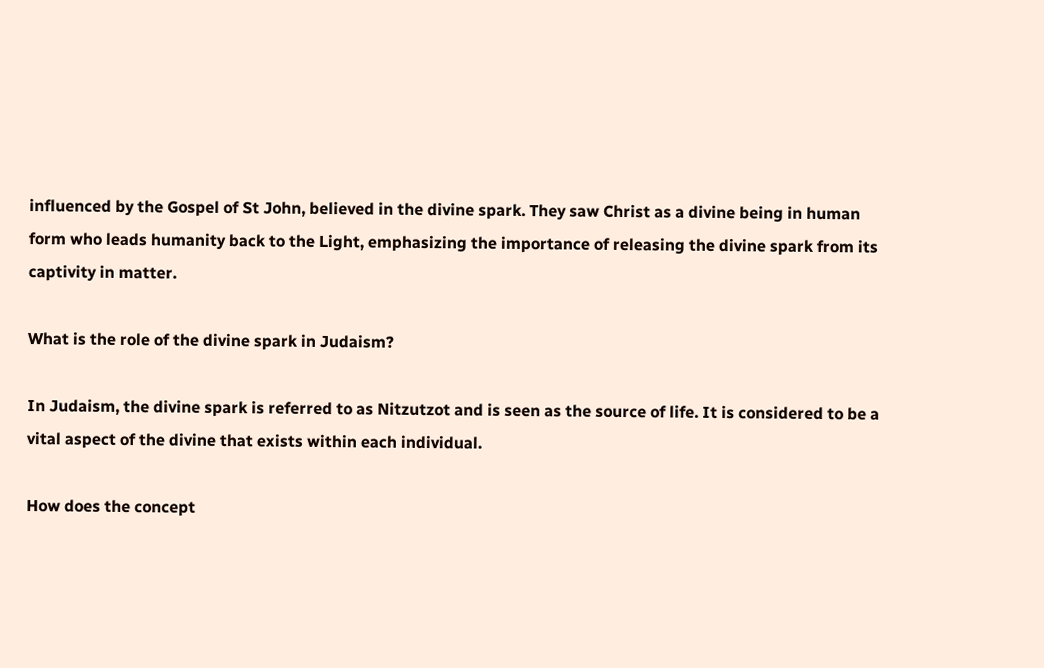influenced by the Gospel of St John, believed in the divine spark. They saw Christ as a divine being in human form who leads humanity back to the Light, emphasizing the importance of releasing the divine spark from its captivity in matter.

What is the role of the divine spark in Judaism?

In Judaism, the divine spark is referred to as Nitzutzot and is seen as the source of life. It is considered to be a vital aspect of the divine that exists within each individual.

How does the concept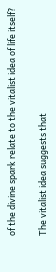of the divine spark relate to the vitalist idea of life itself?

The vitalist idea suggests that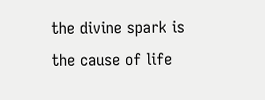the divine spark is the cause of life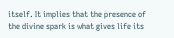itself. It implies that the presence of the divine spark is what gives life its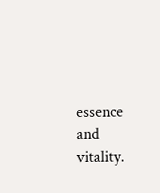essence and vitality.